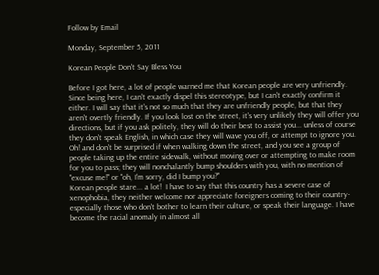Follow by Email

Monday, September 5, 2011

Korean People Don't Say Bless You

Before I got here, a lot of people warned me that Korean people are very unfriendly. Since being here, I can't exactly dispel this stereotype, but I can't exactly confirm it either. I will say that it's not so much that they are unfriendly people, but that they aren't overtly friendly. If you look lost on the street, it's very unlikely they will offer you directions, but if you ask politely, they will do their best to assist you... unless of course they don't speak English, in which case they will wave you off, or attempt to ignore you. Oh! and don't be surprised if when walking down the street, and you see a group of people taking up the entire sidewalk, without moving over or attempting to make room for you to pass; they will nonchalantly bump shoulders with you, with no mention of "excuse me!" or "oh, I'm sorry, did I bump you?"
Korean people stare... a lot!  I have to say that this country has a severe case of xenophobia, they neither welcome nor appreciate foreigners coming to their country- especially those who don't bother to learn their culture, or speak their language. I have become the racial anomaly in almost all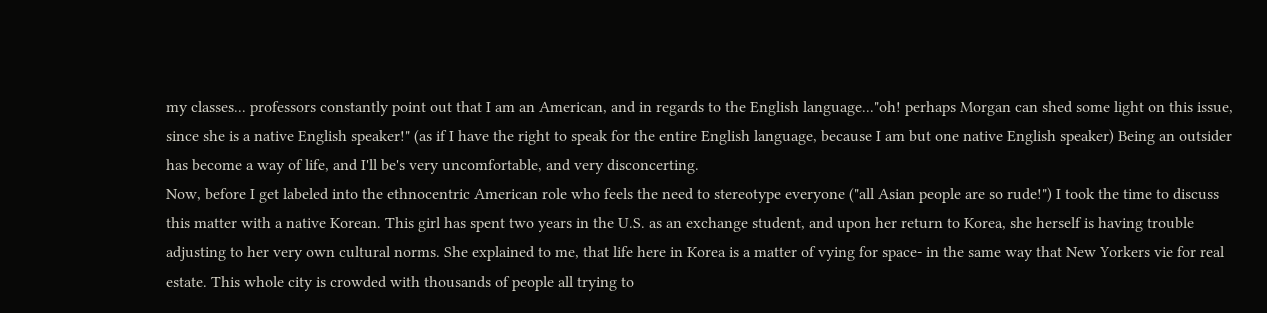my classes... professors constantly point out that I am an American, and in regards to the English language..."oh! perhaps Morgan can shed some light on this issue, since she is a native English speaker!" (as if I have the right to speak for the entire English language, because I am but one native English speaker) Being an outsider has become a way of life, and I'll be's very uncomfortable, and very disconcerting.
Now, before I get labeled into the ethnocentric American role who feels the need to stereotype everyone ("all Asian people are so rude!") I took the time to discuss this matter with a native Korean. This girl has spent two years in the U.S. as an exchange student, and upon her return to Korea, she herself is having trouble adjusting to her very own cultural norms. She explained to me, that life here in Korea is a matter of vying for space- in the same way that New Yorkers vie for real estate. This whole city is crowded with thousands of people all trying to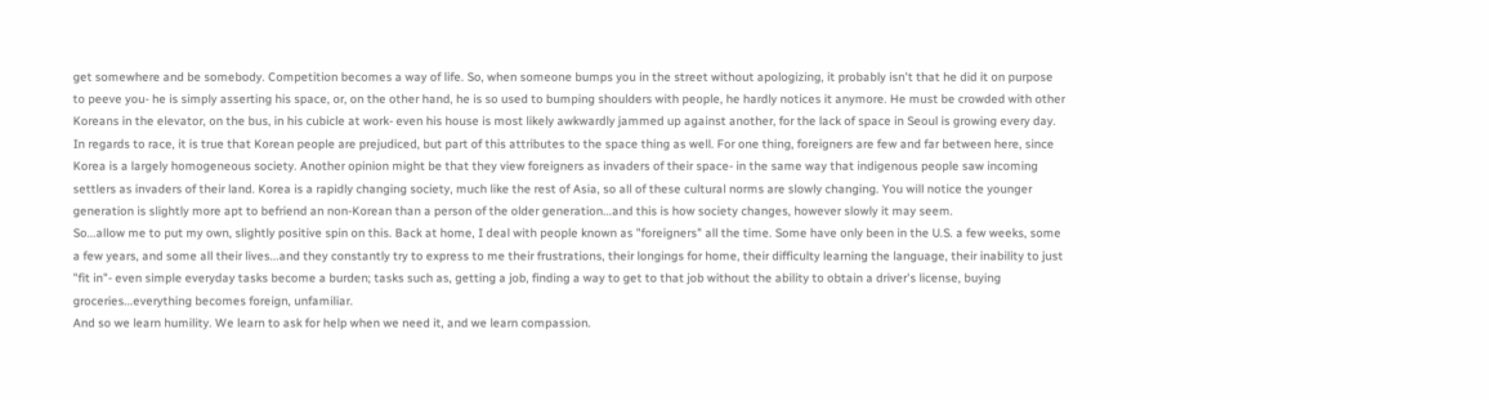get somewhere and be somebody. Competition becomes a way of life. So, when someone bumps you in the street without apologizing, it probably isn't that he did it on purpose to peeve you- he is simply asserting his space, or, on the other hand, he is so used to bumping shoulders with people, he hardly notices it anymore. He must be crowded with other Koreans in the elevator, on the bus, in his cubicle at work- even his house is most likely awkwardly jammed up against another, for the lack of space in Seoul is growing every day. In regards to race, it is true that Korean people are prejudiced, but part of this attributes to the space thing as well. For one thing, foreigners are few and far between here, since Korea is a largely homogeneous society. Another opinion might be that they view foreigners as invaders of their space- in the same way that indigenous people saw incoming settlers as invaders of their land. Korea is a rapidly changing society, much like the rest of Asia, so all of these cultural norms are slowly changing. You will notice the younger generation is slightly more apt to befriend an non-Korean than a person of the older generation...and this is how society changes, however slowly it may seem.
So...allow me to put my own, slightly positive spin on this. Back at home, I deal with people known as "foreigners" all the time. Some have only been in the U.S. a few weeks, some a few years, and some all their lives...and they constantly try to express to me their frustrations, their longings for home, their difficulty learning the language, their inability to just "fit in"- even simple everyday tasks become a burden; tasks such as, getting a job, finding a way to get to that job without the ability to obtain a driver's license, buying groceries...everything becomes foreign, unfamiliar.
And so we learn humility. We learn to ask for help when we need it, and we learn compassion.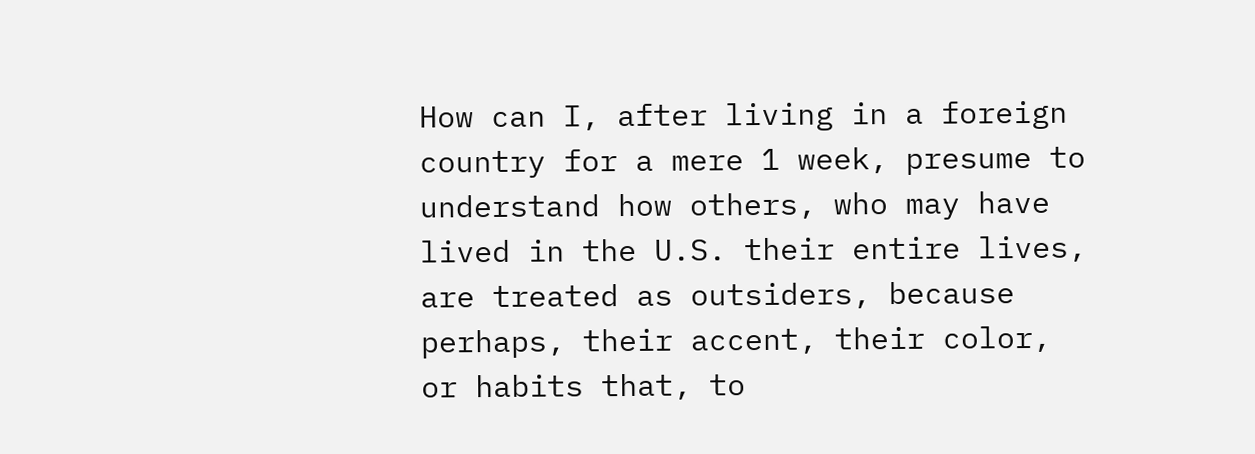How can I, after living in a foreign country for a mere 1 week, presume to understand how others, who may have lived in the U.S. their entire lives, are treated as outsiders, because perhaps, their accent, their color, or habits that, to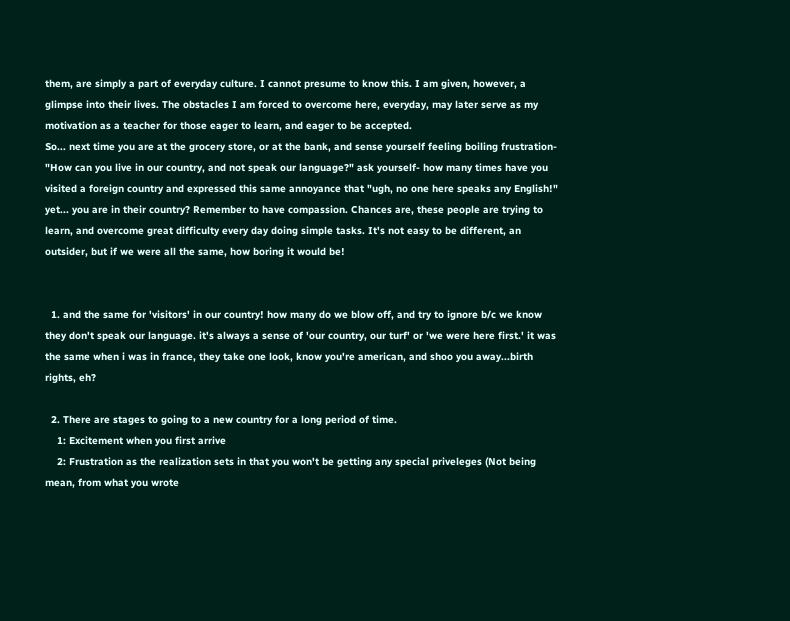them, are simply a part of everyday culture. I cannot presume to know this. I am given, however, a glimpse into their lives. The obstacles I am forced to overcome here, everyday, may later serve as my motivation as a teacher for those eager to learn, and eager to be accepted.
So... next time you are at the grocery store, or at the bank, and sense yourself feeling boiling frustration- "How can you live in our country, and not speak our language?" ask yourself- how many times have you visited a foreign country and expressed this same annoyance that "ugh, no one here speaks any English!" yet... you are in their country? Remember to have compassion. Chances are, these people are trying to learn, and overcome great difficulty every day doing simple tasks. It's not easy to be different, an outsider, but if we were all the same, how boring it would be!


  1. and the same for 'visitors' in our country! how many do we blow off, and try to ignore b/c we know they don't speak our language. it's always a sense of 'our country, our turf' or 'we were here first.' it was the same when i was in france, they take one look, know you're american, and shoo you away...birth rights, eh?

  2. There are stages to going to a new country for a long period of time.
    1: Excitement when you first arrive
    2: Frustration as the realization sets in that you won't be getting any special priveleges (Not being mean, from what you wrote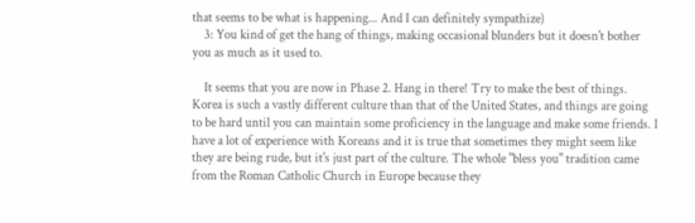that seems to be what is happening... And I can definitely sympathize)
    3: You kind of get the hang of things, making occasional blunders but it doesn't bother you as much as it used to.

    It seems that you are now in Phase 2. Hang in there! Try to make the best of things. Korea is such a vastly different culture than that of the United States, and things are going to be hard until you can maintain some proficiency in the language and make some friends. I have a lot of experience with Koreans and it is true that sometimes they might seem like they are being rude, but it's just part of the culture. The whole "bless you" tradition came from the Roman Catholic Church in Europe because they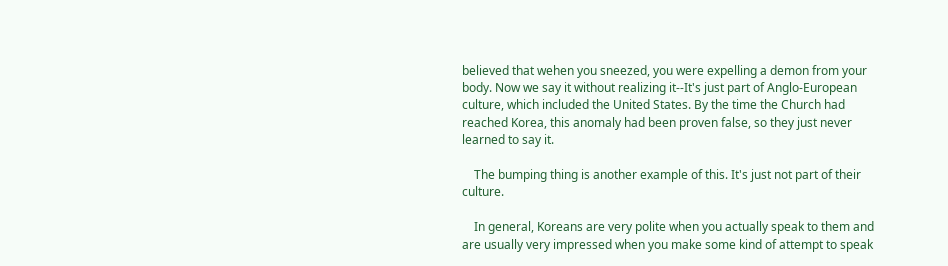believed that wehen you sneezed, you were expelling a demon from your body. Now we say it without realizing it--It's just part of Anglo-European culture, which included the United States. By the time the Church had reached Korea, this anomaly had been proven false, so they just never learned to say it.

    The bumping thing is another example of this. It's just not part of their culture.

    In general, Koreans are very polite when you actually speak to them and are usually very impressed when you make some kind of attempt to speak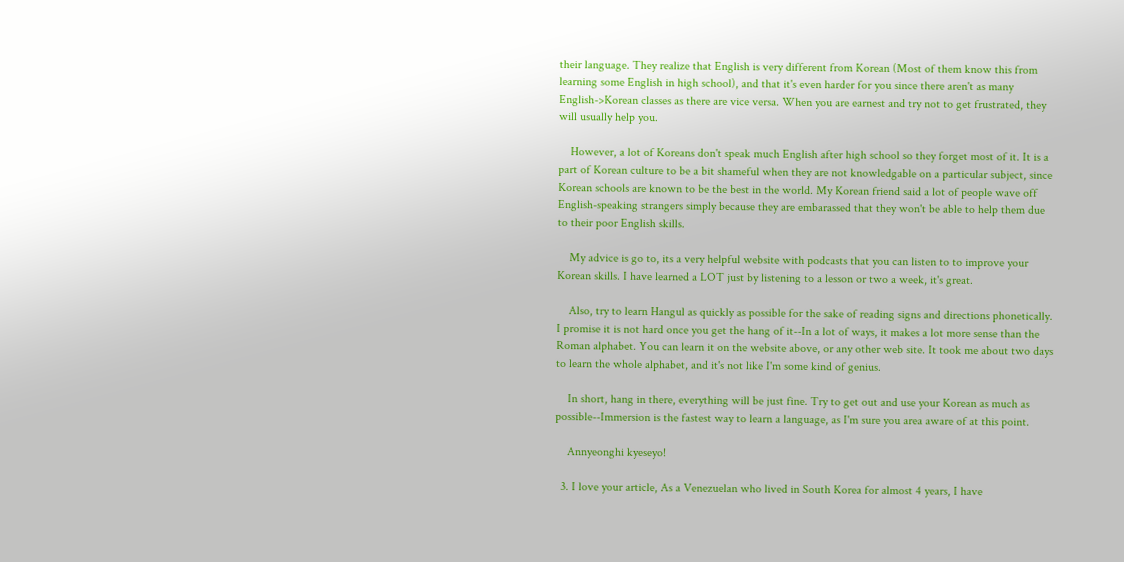their language. They realize that English is very different from Korean (Most of them know this from learning some English in high school), and that it's even harder for you since there aren't as many English->Korean classes as there are vice versa. When you are earnest and try not to get frustrated, they will usually help you.

    However, a lot of Koreans don't speak much English after high school so they forget most of it. It is a part of Korean culture to be a bit shameful when they are not knowledgable on a particular subject, since Korean schools are known to be the best in the world. My Korean friend said a lot of people wave off English-speaking strangers simply because they are embarassed that they won't be able to help them due to their poor English skills.

    My advice is go to, its a very helpful website with podcasts that you can listen to to improve your Korean skills. I have learned a LOT just by listening to a lesson or two a week, it's great.

    Also, try to learn Hangul as quickly as possible for the sake of reading signs and directions phonetically. I promise it is not hard once you get the hang of it--In a lot of ways, it makes a lot more sense than the Roman alphabet. You can learn it on the website above, or any other web site. It took me about two days to learn the whole alphabet, and it's not like I'm some kind of genius.

    In short, hang in there, everything will be just fine. Try to get out and use your Korean as much as possible--Immersion is the fastest way to learn a language, as I'm sure you area aware of at this point.

    Annyeonghi kyeseyo!

  3. I love your article, As a Venezuelan who lived in South Korea for almost 4 years, I have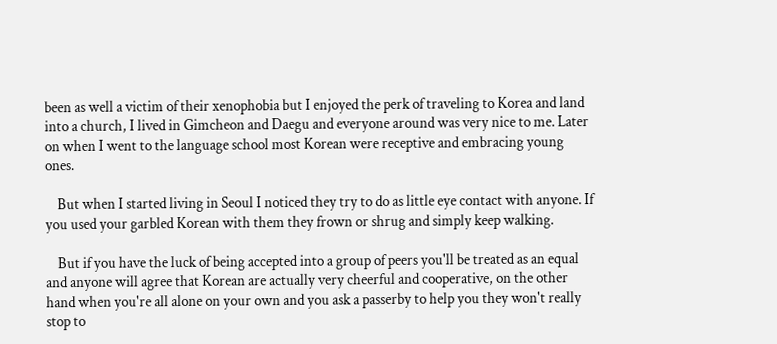been as well a victim of their xenophobia but I enjoyed the perk of traveling to Korea and land into a church, I lived in Gimcheon and Daegu and everyone around was very nice to me. Later on when I went to the language school most Korean were receptive and embracing young ones.

    But when I started living in Seoul I noticed they try to do as little eye contact with anyone. If you used your garbled Korean with them they frown or shrug and simply keep walking.

    But if you have the luck of being accepted into a group of peers you'll be treated as an equal and anyone will agree that Korean are actually very cheerful and cooperative, on the other hand when you're all alone on your own and you ask a passerby to help you they won't really stop to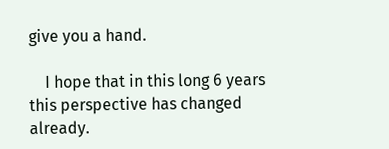give you a hand.

    I hope that in this long 6 years this perspective has changed already.